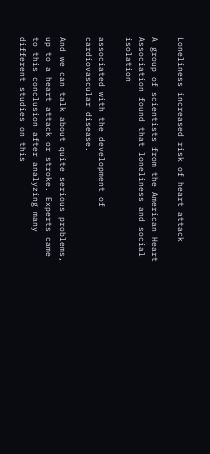Loneliness increased risk of heart attack

A group of scientists from the American Heart Association found that loneliness and social isolation

associated with the development of cardiovascular disease.

And we can talk about quite serious problems, up to a heart attack or stroke. Experts came to this conclusion after analyzing many different studies on this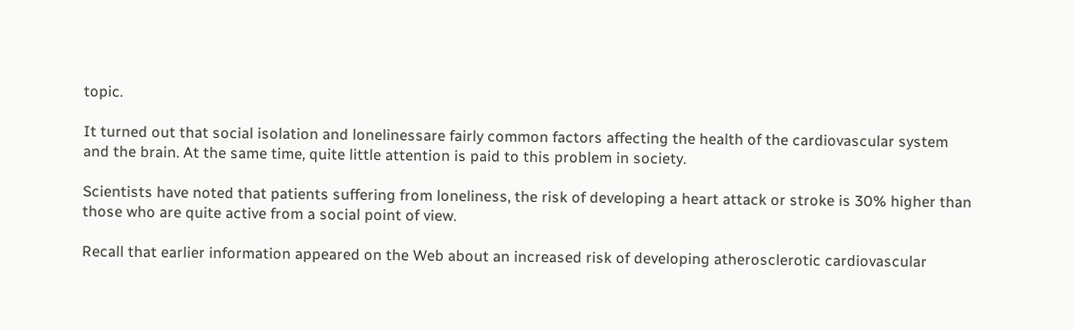topic.

It turned out that social isolation and lonelinessare fairly common factors affecting the health of the cardiovascular system and the brain. At the same time, quite little attention is paid to this problem in society.

Scientists have noted that patients suffering from loneliness, the risk of developing a heart attack or stroke is 30% higher than those who are quite active from a social point of view.

Recall that earlier information appeared on the Web about an increased risk of developing atherosclerotic cardiovascular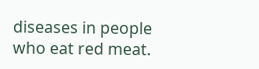diseases in people who eat red meat.